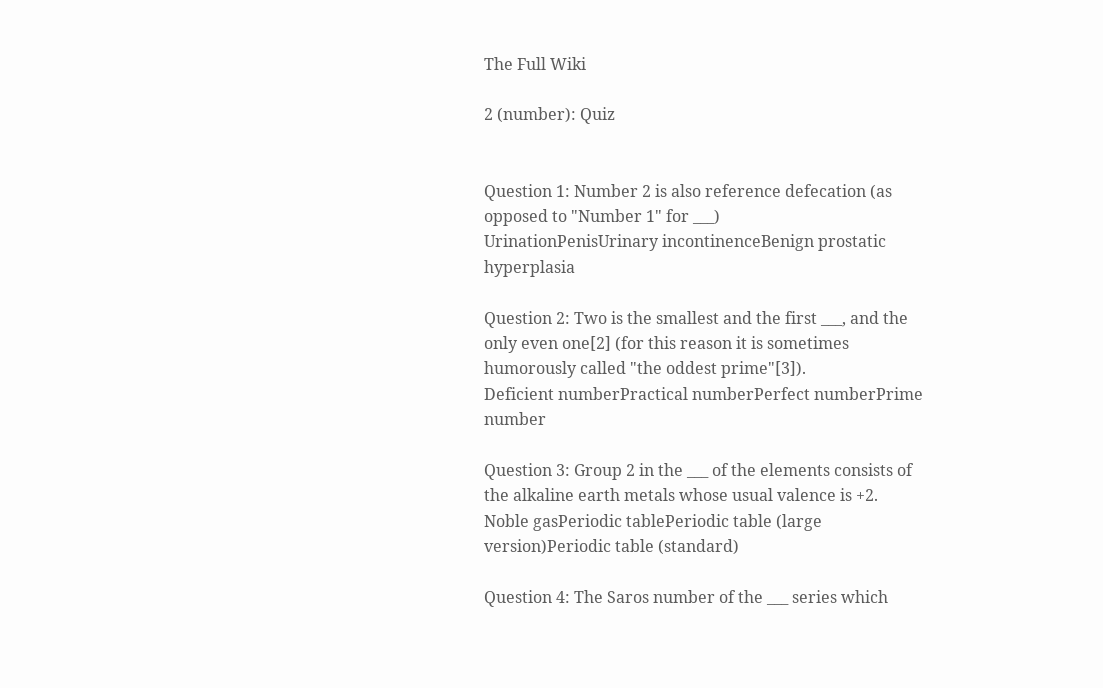The Full Wiki

2 (number): Quiz


Question 1: Number 2 is also reference defecation (as opposed to "Number 1" for ___)
UrinationPenisUrinary incontinenceBenign prostatic hyperplasia

Question 2: Two is the smallest and the first ___, and the only even one[2] (for this reason it is sometimes humorously called "the oddest prime"[3]).
Deficient numberPractical numberPerfect numberPrime number

Question 3: Group 2 in the ___ of the elements consists of the alkaline earth metals whose usual valence is +2.
Noble gasPeriodic tablePeriodic table (large version)Periodic table (standard)

Question 4: The Saros number of the ___ series which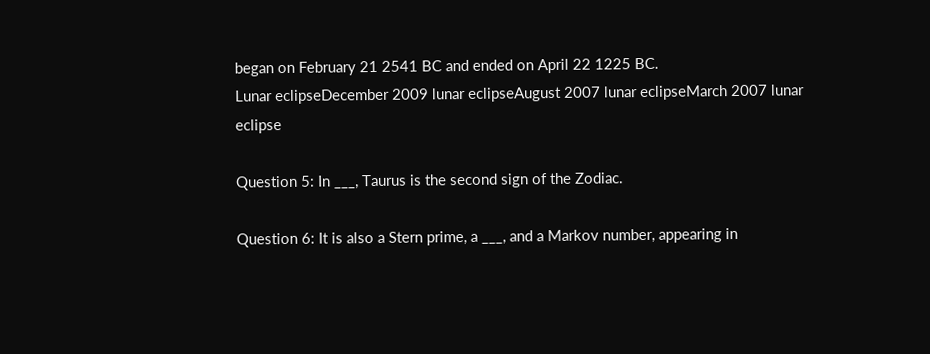began on February 21 2541 BC and ended on April 22 1225 BC.
Lunar eclipseDecember 2009 lunar eclipseAugust 2007 lunar eclipseMarch 2007 lunar eclipse

Question 5: In ___, Taurus is the second sign of the Zodiac.

Question 6: It is also a Stern prime, a ___, and a Markov number, appearing in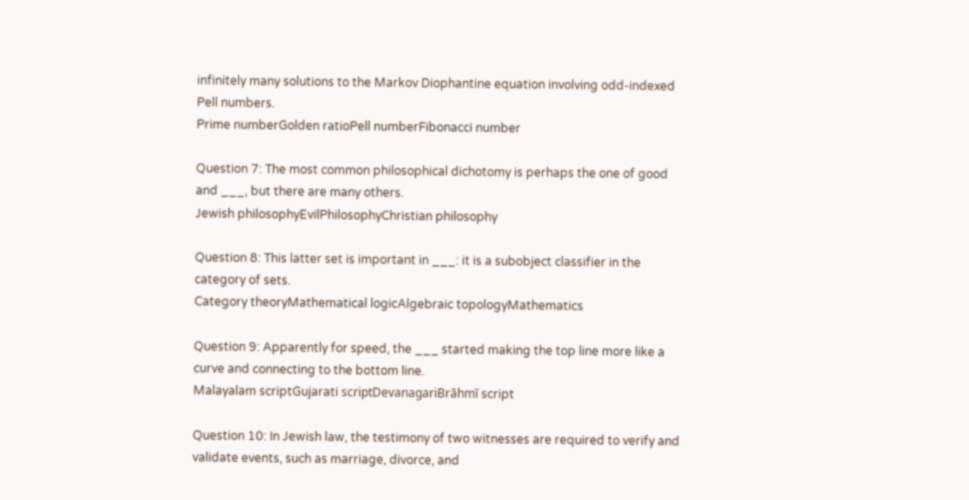infinitely many solutions to the Markov Diophantine equation involving odd-indexed Pell numbers.
Prime numberGolden ratioPell numberFibonacci number

Question 7: The most common philosophical dichotomy is perhaps the one of good and ___, but there are many others.
Jewish philosophyEvilPhilosophyChristian philosophy

Question 8: This latter set is important in ___: it is a subobject classifier in the category of sets.
Category theoryMathematical logicAlgebraic topologyMathematics

Question 9: Apparently for speed, the ___ started making the top line more like a curve and connecting to the bottom line.
Malayalam scriptGujarati scriptDevanagariBrāhmī script

Question 10: In Jewish law, the testimony of two witnesses are required to verify and validate events, such as marriage, divorce, and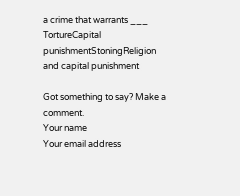a crime that warrants ___
TortureCapital punishmentStoningReligion and capital punishment

Got something to say? Make a comment.
Your name
Your email address